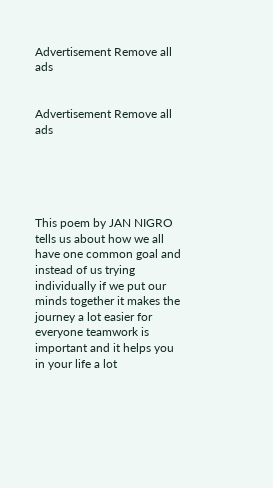Advertisement Remove all ads


Advertisement Remove all ads





This poem by JAN NIGRO tells us about how we all have one common goal and instead of us trying individually if we put our minds together it makes the journey a lot easier for everyone teamwork is important and it helps you in your life a lot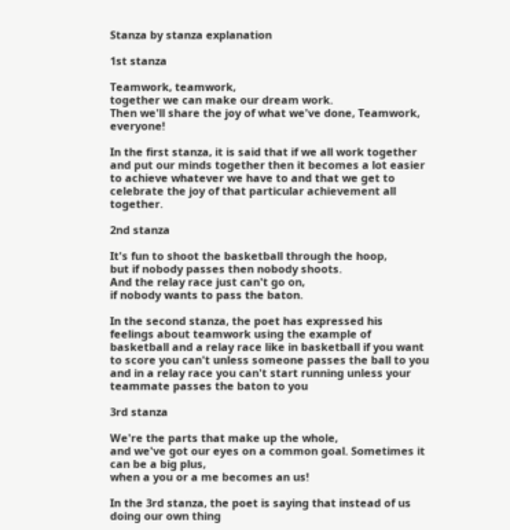Stanza by stanza explanation

1st stanza

Teamwork, teamwork,
together we can make our dream work.
Then we'll share the joy of what we've done, Teamwork, everyone!

In the first stanza, it is said that if we all work together and put our minds together then it becomes a lot easier to achieve whatever we have to and that we get to celebrate the joy of that particular achievement all together.

2nd stanza

It's fun to shoot the basketball through the hoop,
but if nobody passes then nobody shoots.
And the relay race just can't go on,
if nobody wants to pass the baton.

In the second stanza, the poet has expressed his feelings about teamwork using the example of basketball and a relay race like in basketball if you want to score you can't unless someone passes the ball to you and in a relay race you can't start running unless your teammate passes the baton to you

3rd stanza

We're the parts that make up the whole,
and we've got our eyes on a common goal. Sometimes it can be a big plus,
when a you or a me becomes an us!

In the 3rd stanza, the poet is saying that instead of us doing our own thing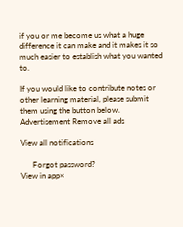if you or me become us what a huge difference it can make and it makes it so much easier to establish what you wanted to.

If you would like to contribute notes or other learning material, please submit them using the button below.
Advertisement Remove all ads

View all notifications

      Forgot password?
View in app×